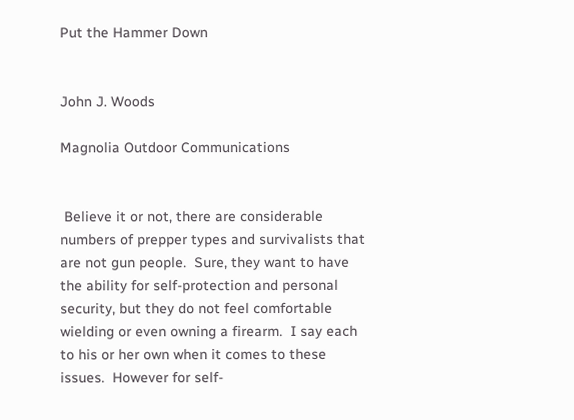Put the Hammer Down


John J. Woods

Magnolia Outdoor Communications


 Believe it or not, there are considerable numbers of prepper types and survivalists that are not gun people.  Sure, they want to have the ability for self-protection and personal security, but they do not feel comfortable wielding or even owning a firearm.  I say each to his or her own when it comes to these issues.  However for self-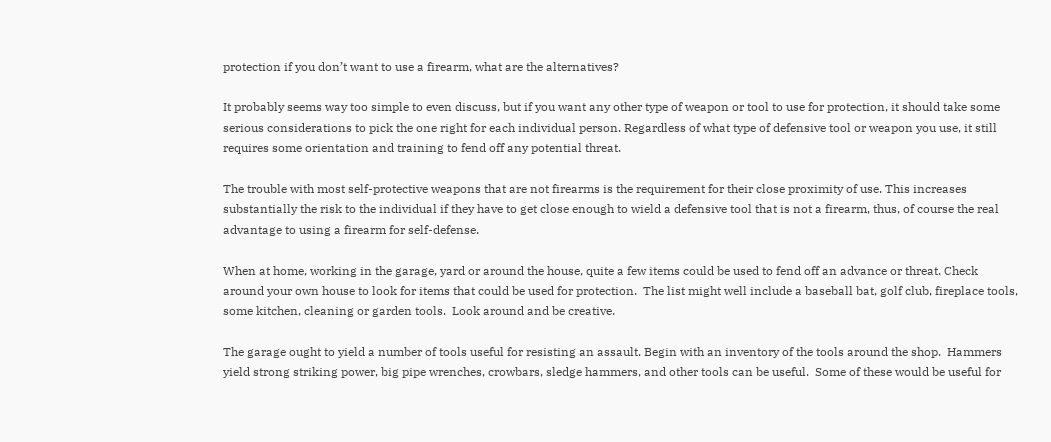protection if you don’t want to use a firearm, what are the alternatives?

It probably seems way too simple to even discuss, but if you want any other type of weapon or tool to use for protection, it should take some serious considerations to pick the one right for each individual person. Regardless of what type of defensive tool or weapon you use, it still requires some orientation and training to fend off any potential threat.

The trouble with most self-protective weapons that are not firearms is the requirement for their close proximity of use. This increases substantially the risk to the individual if they have to get close enough to wield a defensive tool that is not a firearm, thus, of course the real advantage to using a firearm for self-defense.

When at home, working in the garage, yard or around the house, quite a few items could be used to fend off an advance or threat. Check around your own house to look for items that could be used for protection.  The list might well include a baseball bat, golf club, fireplace tools, some kitchen, cleaning or garden tools.  Look around and be creative.

The garage ought to yield a number of tools useful for resisting an assault. Begin with an inventory of the tools around the shop.  Hammers yield strong striking power, big pipe wrenches, crowbars, sledge hammers, and other tools can be useful.  Some of these would be useful for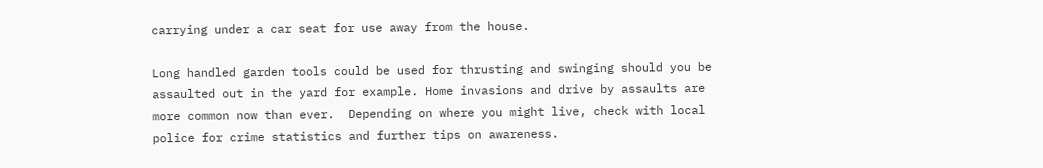carrying under a car seat for use away from the house.

Long handled garden tools could be used for thrusting and swinging should you be assaulted out in the yard for example. Home invasions and drive by assaults are more common now than ever.  Depending on where you might live, check with local police for crime statistics and further tips on awareness.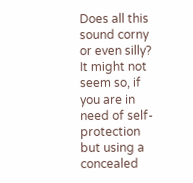Does all this sound corny or even silly? It might not seem so, if you are in need of self-protection but using a concealed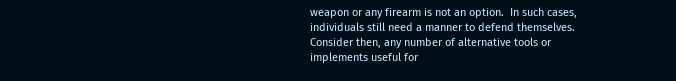weapon or any firearm is not an option.  In such cases, individuals still need a manner to defend themselves.  Consider then, any number of alternative tools or implements useful for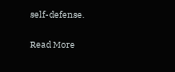self-defense.

Read More